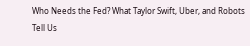Who Needs the Fed? What Taylor Swift, Uber, and Robots Tell Us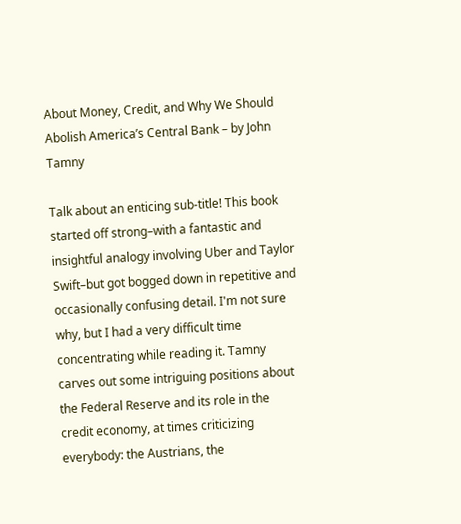About Money, Credit, and Why We Should Abolish America’s Central Bank – by John Tamny

Talk about an enticing sub-title! This book started off strong–with a fantastic and insightful analogy involving Uber and Taylor Swift–but got bogged down in repetitive and occasionally confusing detail. I'm not sure why, but I had a very difficult time concentrating while reading it. Tamny carves out some intriguing positions about the Federal Reserve and its role in the credit economy, at times criticizing everybody: the Austrians, the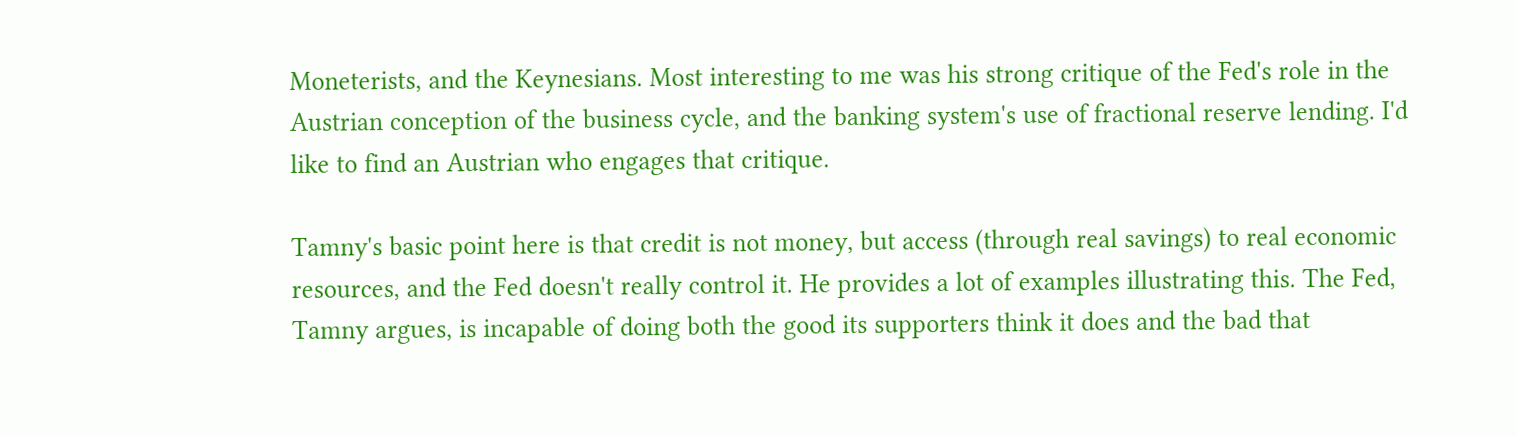Moneterists, and the Keynesians. Most interesting to me was his strong critique of the Fed's role in the Austrian conception of the business cycle, and the banking system's use of fractional reserve lending. I'd like to find an Austrian who engages that critique.

Tamny's basic point here is that credit is not money, but access (through real savings) to real economic resources, and the Fed doesn't really control it. He provides a lot of examples illustrating this. The Fed, Tamny argues, is incapable of doing both the good its supporters think it does and the bad that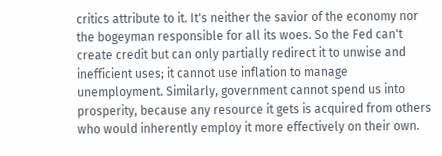critics attribute to it. It's neither the savior of the economy nor the bogeyman responsible for all its woes. So the Fed can't create credit but can only partially redirect it to unwise and inefficient uses; it cannot use inflation to manage unemployment. Similarly, government cannot spend us into prosperity, because any resource it gets is acquired from others who would inherently employ it more effectively on their own.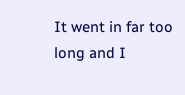It went in far too long and I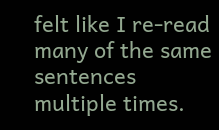felt like I re-read many of the same sentences multiple times.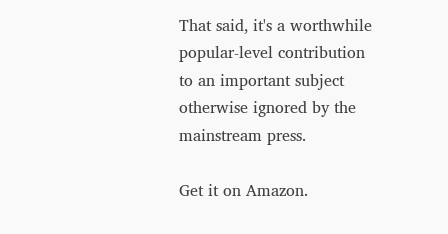That said, it's a worthwhile popular-level contribution to an important subject otherwise ignored by the mainstream press.

Get it on Amazon.